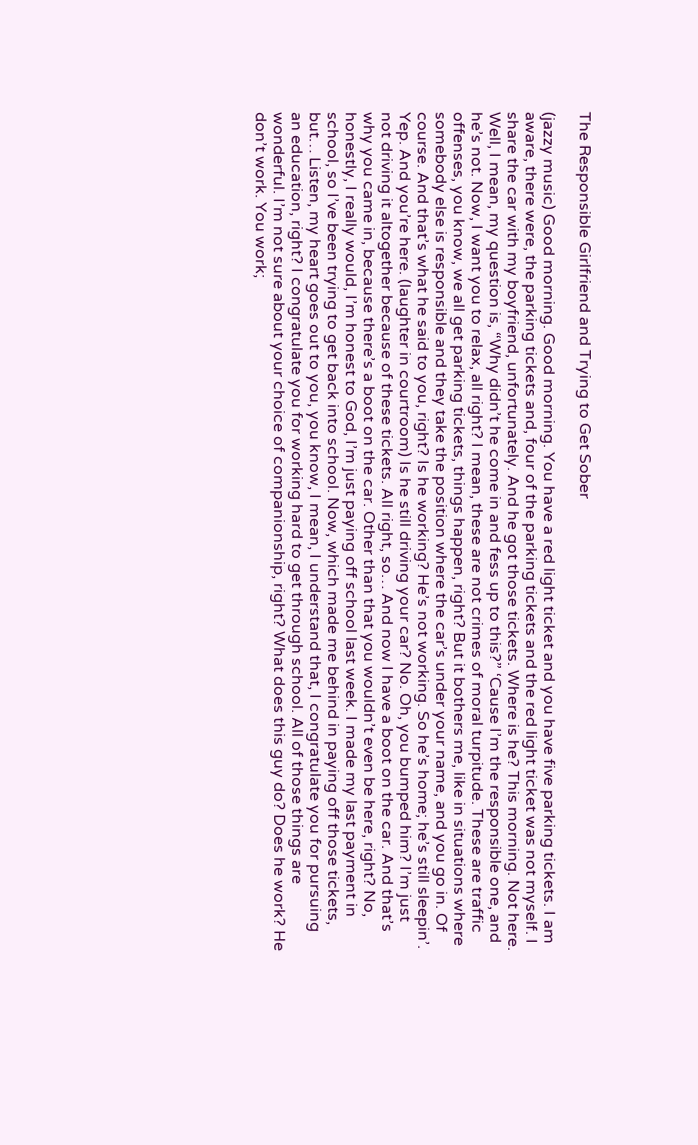The Responsible Girlfriend and Trying to Get Sober

(jazzy music) Good morning. Good morning. You have a red light ticket and you have five parking tickets. I am aware, there were, the parking tickets and, four of the parking tickets and the red light ticket was not myself. I share the car with my boyfriend, unfortunately. And he got those tickets. Where is he? This morning. Not here. Well, I mean, my question is, “Why didn’t he come in and fess up to this?” ‘Cause I’m the responsible one, and he’s not. Now, I want you to relax, all right? I mean, these are not crimes of moral turpitude. These are traffic offenses, you know, we all get parking tickets, things happen, right? But it bothers me, like in situations where somebody else is responsible and they take the position where the car’s under your name, and you go in. Of course. And that’s what he said to you, right? Is he working? He’s not working. So he’s home; he’s still sleepin’. Yep. And you’re here. (laughter in courtroom) Is he still driving your car? No. Oh, you bumped him? I’m just not driving it altogether because of these tickets. All right, so… And now I have a boot on the car. And that’s why you came in, because there’s a boot on the car. Other than that you wouldn’t even be here, right? No, honestly, I really would, I’m honest to God, I’m just paying off school last week. I made my last payment in school, so I’ve been trying to get back into school. Now, which made me behind in paying off those tickets, but… Listen, my heart goes out to you, you know, I mean, I understand that, I congratulate you for pursuing an education, right? I congratulate you for working hard to get through school. All of those things are wonderful. I’m not sure about your choice of companionship, right? What does this guy do? Does he work? He don’t work. You work;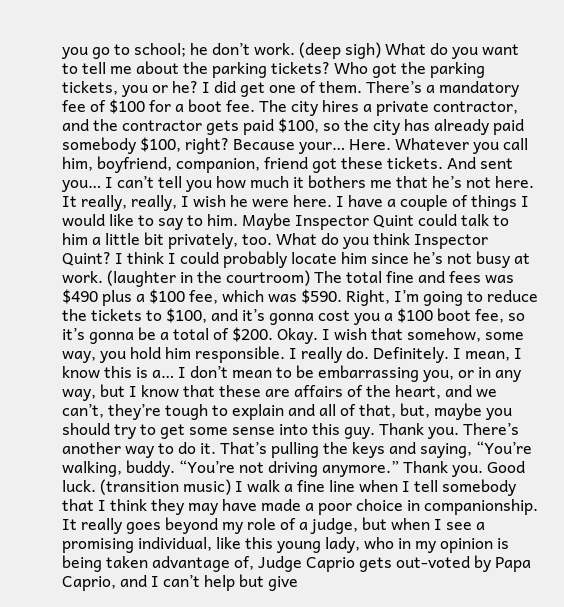you go to school; he don’t work. (deep sigh) What do you want to tell me about the parking tickets? Who got the parking tickets, you or he? I did get one of them. There’s a mandatory fee of $100 for a boot fee. The city hires a private contractor, and the contractor gets paid $100, so the city has already paid somebody $100, right? Because your… Here. Whatever you call him, boyfriend, companion, friend got these tickets. And sent you… I can’t tell you how much it bothers me that he’s not here. It really, really, I wish he were here. I have a couple of things I would like to say to him. Maybe Inspector Quint could talk to him a little bit privately, too. What do you think Inspector Quint? I think I could probably locate him since he’s not busy at work. (laughter in the courtroom) The total fine and fees was $490 plus a $100 fee, which was $590. Right, I’m going to reduce the tickets to $100, and it’s gonna cost you a $100 boot fee, so it’s gonna be a total of $200. Okay. I wish that somehow, some way, you hold him responsible. I really do. Definitely. I mean, I know this is a… I don’t mean to be embarrassing you, or in any way, but I know that these are affairs of the heart, and we can’t, they’re tough to explain and all of that, but, maybe you should try to get some sense into this guy. Thank you. There’s another way to do it. That’s pulling the keys and saying, “You’re walking, buddy. “You’re not driving anymore.” Thank you. Good luck. (transition music) I walk a fine line when I tell somebody that I think they may have made a poor choice in companionship. It really goes beyond my role of a judge, but when I see a promising individual, like this young lady, who in my opinion is being taken advantage of, Judge Caprio gets out-voted by Papa Caprio, and I can’t help but give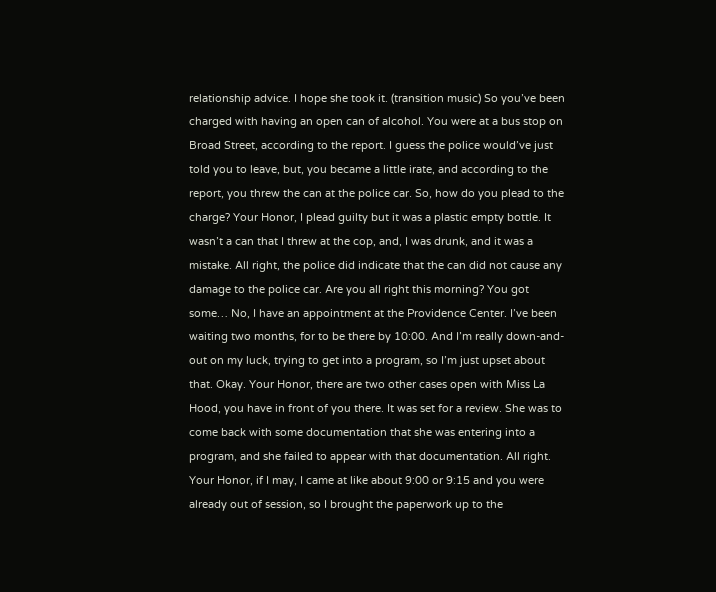relationship advice. I hope she took it. (transition music) So you’ve been charged with having an open can of alcohol. You were at a bus stop on Broad Street, according to the report. I guess the police would’ve just told you to leave, but, you became a little irate, and according to the report, you threw the can at the police car. So, how do you plead to the charge? Your Honor, I plead guilty but it was a plastic empty bottle. It wasn’t a can that I threw at the cop, and, I was drunk, and it was a mistake. All right, the police did indicate that the can did not cause any damage to the police car. Are you all right this morning? You got some… No, I have an appointment at the Providence Center. I’ve been waiting two months, for to be there by 10:00. And I’m really down-and-out on my luck, trying to get into a program, so I’m just upset about that. Okay. Your Honor, there are two other cases open with Miss La Hood, you have in front of you there. It was set for a review. She was to come back with some documentation that she was entering into a program, and she failed to appear with that documentation. All right. Your Honor, if I may, I came at like about 9:00 or 9:15 and you were already out of session, so I brought the paperwork up to the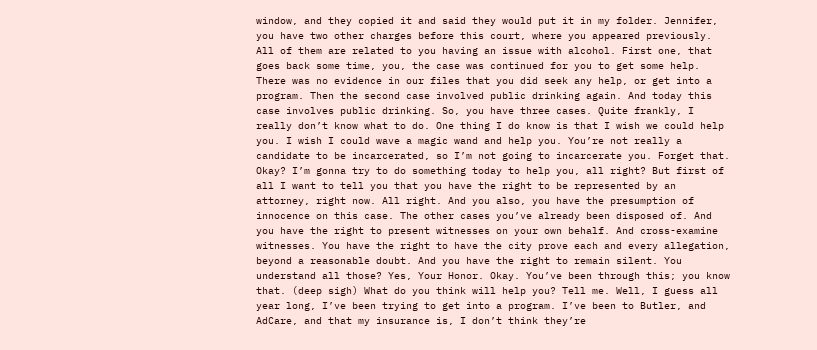window, and they copied it and said they would put it in my folder. Jennifer, you have two other charges before this court, where you appeared previously. All of them are related to you having an issue with alcohol. First one, that goes back some time, you, the case was continued for you to get some help. There was no evidence in our files that you did seek any help, or get into a program. Then the second case involved public drinking again. And today this case involves public drinking. So, you have three cases. Quite frankly, I really don’t know what to do. One thing I do know is that I wish we could help you. I wish I could wave a magic wand and help you. You’re not really a candidate to be incarcerated, so I’m not going to incarcerate you. Forget that. Okay? I’m gonna try to do something today to help you, all right? But first of all I want to tell you that you have the right to be represented by an attorney, right now. All right. And you also, you have the presumption of innocence on this case. The other cases you’ve already been disposed of. And you have the right to present witnesses on your own behalf. And cross-examine witnesses. You have the right to have the city prove each and every allegation, beyond a reasonable doubt. And you have the right to remain silent. You understand all those? Yes, Your Honor. Okay. You’ve been through this; you know that. (deep sigh) What do you think will help you? Tell me. Well, I guess all year long, I’ve been trying to get into a program. I’ve been to Butler, and AdCare, and that my insurance is, I don’t think they’re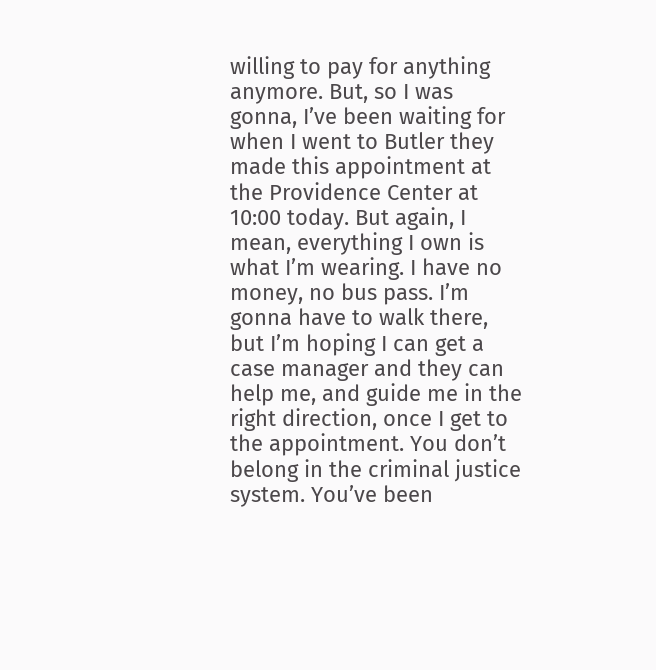willing to pay for anything anymore. But, so I was gonna, I’ve been waiting for when I went to Butler they made this appointment at the Providence Center at 10:00 today. But again, I mean, everything I own is what I’m wearing. I have no money, no bus pass. I’m gonna have to walk there, but I’m hoping I can get a case manager and they can help me, and guide me in the right direction, once I get to the appointment. You don’t belong in the criminal justice system. You’ve been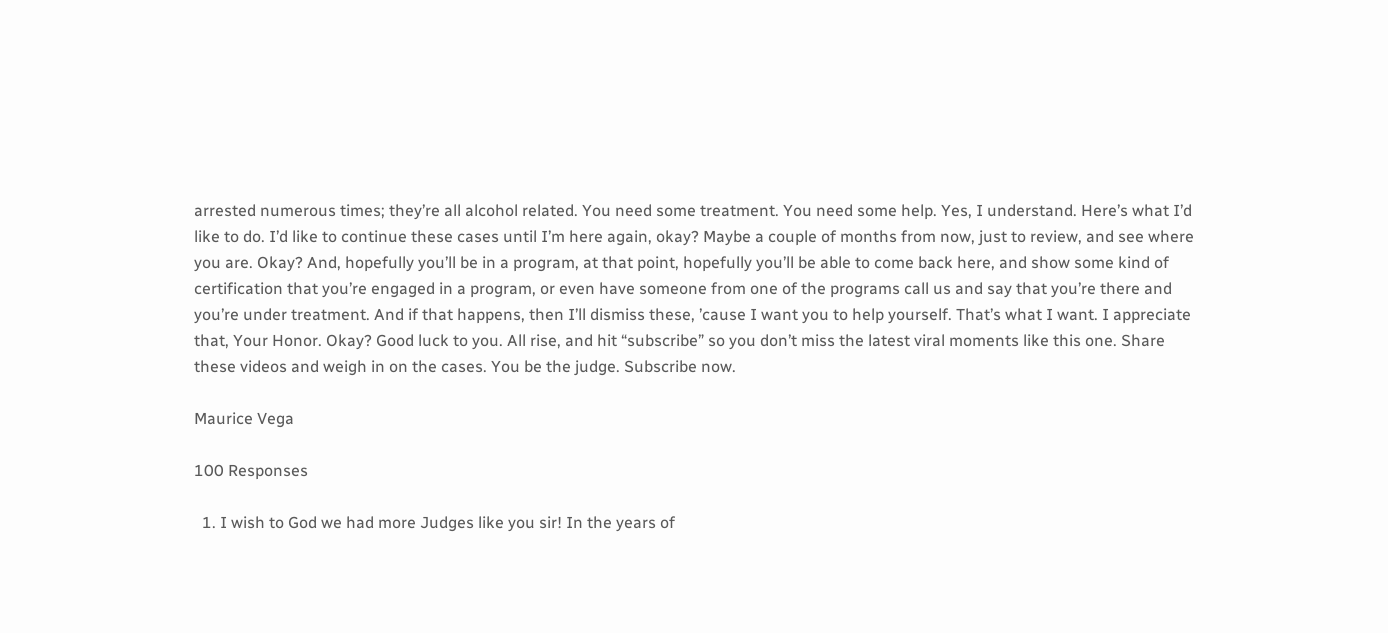arrested numerous times; they’re all alcohol related. You need some treatment. You need some help. Yes, I understand. Here’s what I’d like to do. I’d like to continue these cases until I’m here again, okay? Maybe a couple of months from now, just to review, and see where you are. Okay? And, hopefully you’ll be in a program, at that point, hopefully you’ll be able to come back here, and show some kind of certification that you’re engaged in a program, or even have someone from one of the programs call us and say that you’re there and you’re under treatment. And if that happens, then I’ll dismiss these, ’cause I want you to help yourself. That’s what I want. I appreciate that, Your Honor. Okay? Good luck to you. All rise, and hit “subscribe” so you don’t miss the latest viral moments like this one. Share these videos and weigh in on the cases. You be the judge. Subscribe now.

Maurice Vega

100 Responses

  1. I wish to God we had more Judges like you sir! In the years of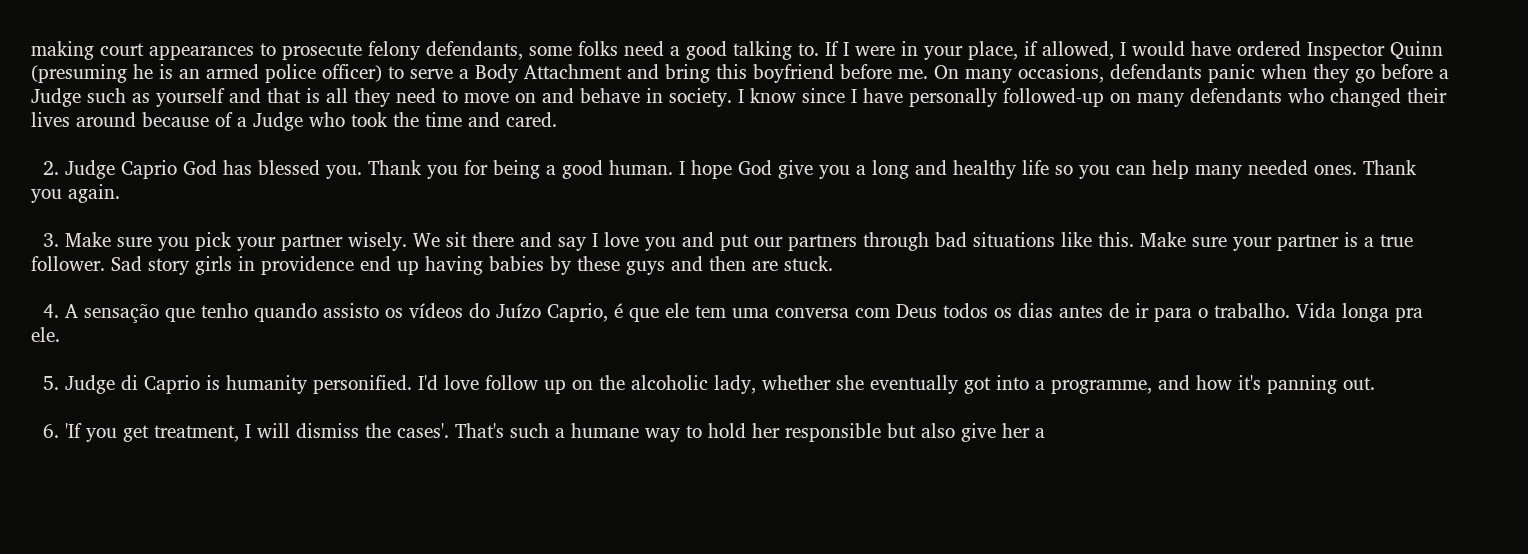making court appearances to prosecute felony defendants, some folks need a good talking to. If I were in your place, if allowed, I would have ordered Inspector Quinn (presuming he is an armed police officer) to serve a Body Attachment and bring this boyfriend before me. On many occasions, defendants panic when they go before a Judge such as yourself and that is all they need to move on and behave in society. I know since I have personally followed-up on many defendants who changed their lives around because of a Judge who took the time and cared.

  2. Judge Caprio God has blessed you. Thank you for being a good human. I hope God give you a long and healthy life so you can help many needed ones. Thank you again.

  3. Make sure you pick your partner wisely. We sit there and say I love you and put our partners through bad situations like this. Make sure your partner is a true follower. Sad story girls in providence end up having babies by these guys and then are stuck.

  4. A sensação que tenho quando assisto os vídeos do Juízo Caprio, é que ele tem uma conversa com Deus todos os dias antes de ir para o trabalho. Vida longa pra ele.

  5. Judge di Caprio is humanity personified. I'd love follow up on the alcoholic lady, whether she eventually got into a programme, and how it's panning out.

  6. 'If you get treatment, I will dismiss the cases'. That's such a humane way to hold her responsible but also give her a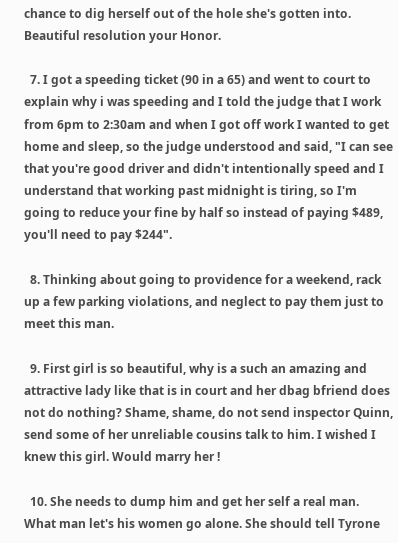chance to dig herself out of the hole she's gotten into. Beautiful resolution your Honor.

  7. I got a speeding ticket (90 in a 65) and went to court to explain why i was speeding and I told the judge that I work from 6pm to 2:30am and when I got off work I wanted to get home and sleep, so the judge understood and said, "I can see that you're good driver and didn't intentionally speed and I understand that working past midnight is tiring, so I'm going to reduce your fine by half so instead of paying $489, you'll need to pay $244".

  8. Thinking about going to providence for a weekend, rack up a few parking violations, and neglect to pay them just to meet this man.

  9. First girl is so beautiful, why is a such an amazing and attractive lady like that is in court and her dbag bfriend does not do nothing? Shame, shame, do not send inspector Quinn, send some of her unreliable cousins talk to him. I wished I knew this girl. Would marry her !

  10. She needs to dump him and get her self a real man. What man let's his women go alone. She should tell Tyrone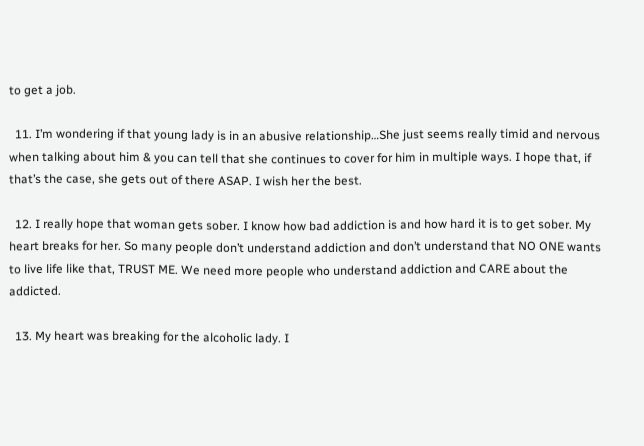to get a job.

  11. I’m wondering if that young lady is in an abusive relationship…She just seems really timid and nervous when talking about him & you can tell that she continues to cover for him in multiple ways. I hope that, if that’s the case, she gets out of there ASAP. I wish her the best.

  12. I really hope that woman gets sober. I know how bad addiction is and how hard it is to get sober. My heart breaks for her. So many people don’t understand addiction and don’t understand that NO ONE wants to live life like that, TRUST ME. We need more people who understand addiction and CARE about the addicted.

  13. My heart was breaking for the alcoholic lady. I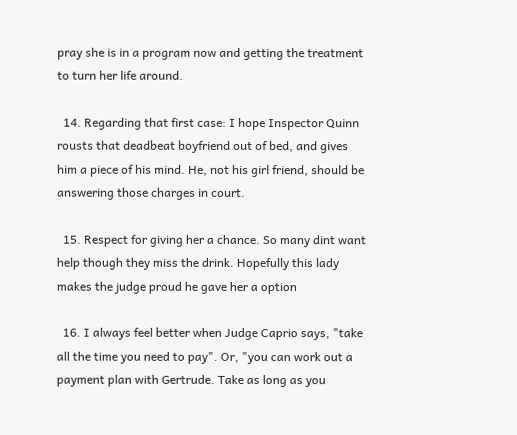pray she is in a program now and getting the treatment to turn her life around.

  14. Regarding that first case: I hope Inspector Quinn rousts that deadbeat boyfriend out of bed, and gives him a piece of his mind. He, not his girl friend, should be answering those charges in court.

  15. Respect for giving her a chance. So many dint want help though they miss the drink. Hopefully this lady makes the judge proud he gave her a option

  16. I always feel better when Judge Caprio says, "take all the time you need to pay". Or, "you can work out a payment plan with Gertrude. Take as long as you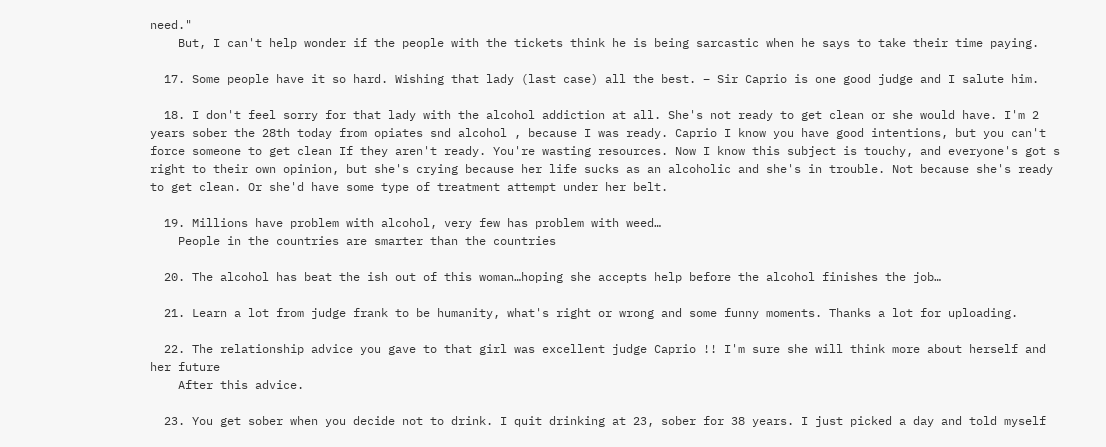need."
    But, I can't help wonder if the people with the tickets think he is being sarcastic when he says to take their time paying.

  17. Some people have it so hard. Wishing that lady (last case) all the best. – Sir Caprio is one good judge and I salute him.

  18. I don't feel sorry for that lady with the alcohol addiction at all. She's not ready to get clean or she would have. I'm 2 years sober the 28th today from opiates snd alcohol , because I was ready. Caprio I know you have good intentions, but you can't force someone to get clean If they aren't ready. You're wasting resources. Now I know this subject is touchy, and everyone's got s right to their own opinion, but she's crying because her life sucks as an alcoholic and she's in trouble. Not because she's ready to get clean. Or she'd have some type of treatment attempt under her belt.

  19. Millions have problem with alcohol, very few has problem with weed…
    People in the countries are smarter than the countries

  20. The alcohol has beat the ish out of this woman…hoping she accepts help before the alcohol finishes the job…

  21. Learn a lot from judge frank to be humanity, what's right or wrong and some funny moments. Thanks a lot for uploading.

  22. The relationship advice you gave to that girl was excellent judge Caprio !! I'm sure she will think more about herself and her future
    After this advice.

  23. You get sober when you decide not to drink. I quit drinking at 23, sober for 38 years. I just picked a day and told myself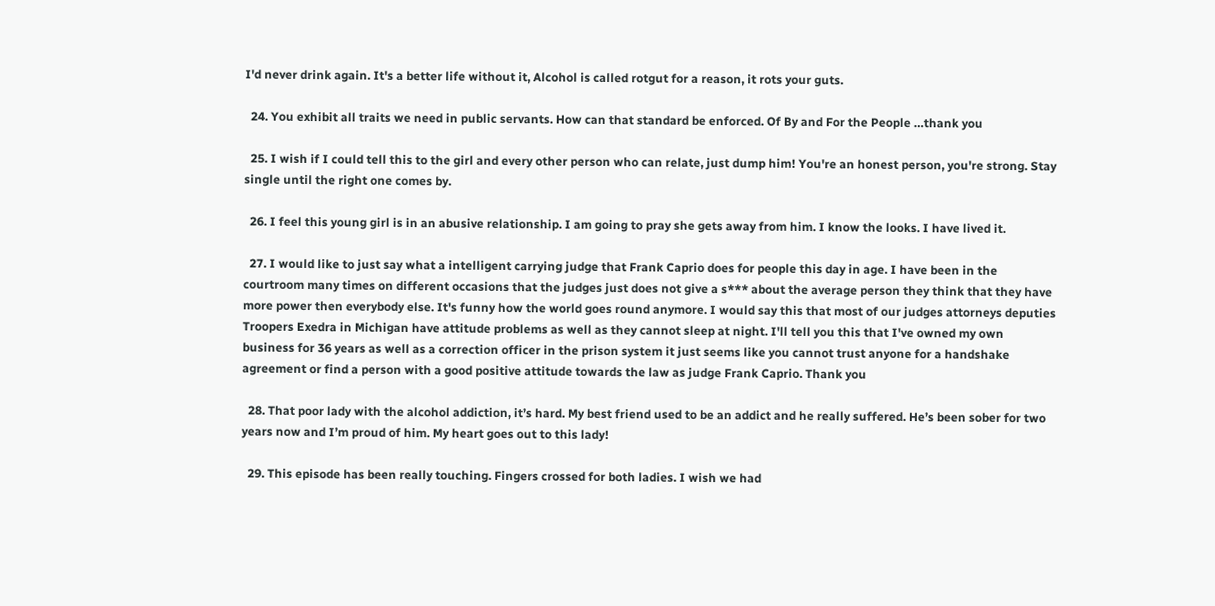I'd never drink again. It's a better life without it, Alcohol is called rotgut for a reason, it rots your guts.

  24. You exhibit all traits we need in public servants. How can that standard be enforced. Of By and For the People …thank you

  25. I wish if I could tell this to the girl and every other person who can relate, just dump him! You're an honest person, you're strong. Stay single until the right one comes by.

  26. I feel this young girl is in an abusive relationship. I am going to pray she gets away from him. I know the looks. I have lived it.

  27. I would like to just say what a intelligent carrying judge that Frank Caprio does for people this day in age. I have been in the courtroom many times on different occasions that the judges just does not give a s*** about the average person they think that they have more power then everybody else. It's funny how the world goes round anymore. I would say this that most of our judges attorneys deputies Troopers Exedra in Michigan have attitude problems as well as they cannot sleep at night. I'll tell you this that I've owned my own business for 36 years as well as a correction officer in the prison system it just seems like you cannot trust anyone for a handshake agreement or find a person with a good positive attitude towards the law as judge Frank Caprio. Thank you

  28. That poor lady with the alcohol addiction, it’s hard. My best friend used to be an addict and he really suffered. He’s been sober for two years now and I’m proud of him. My heart goes out to this lady!

  29. This episode has been really touching. Fingers crossed for both ladies. I wish we had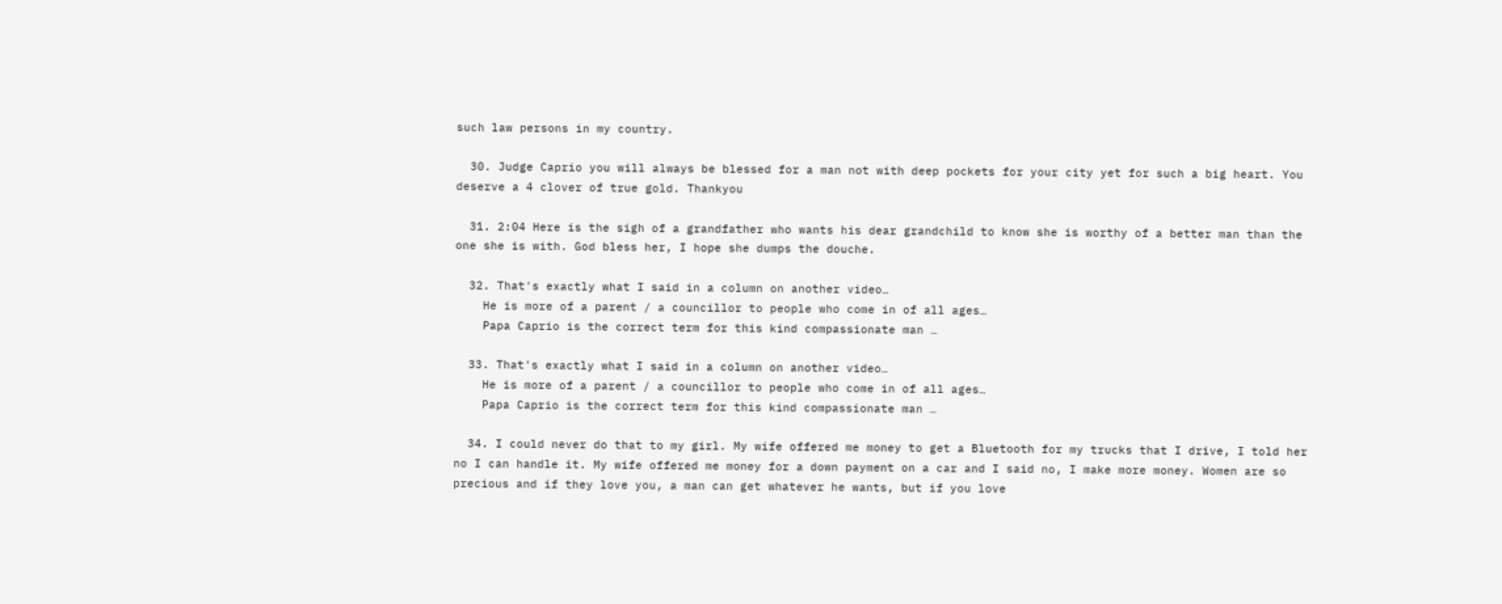such law persons in my country.

  30. Judge Caprio you will always be blessed for a man not with deep pockets for your city yet for such a big heart. You deserve a 4 clover of true gold. Thankyou

  31. 2:04 Here is the sigh of a grandfather who wants his dear grandchild to know she is worthy of a better man than the one she is with. God bless her, I hope she dumps the douche.

  32. That's exactly what I said in a column on another video…
    He is more of a parent / a councillor to people who come in of all ages…
    Papa Caprio is the correct term for this kind compassionate man …

  33. That's exactly what I said in a column on another video…
    He is more of a parent / a councillor to people who come in of all ages…
    Papa Caprio is the correct term for this kind compassionate man …

  34. I could never do that to my girl. My wife offered me money to get a Bluetooth for my trucks that I drive, I told her no I can handle it. My wife offered me money for a down payment on a car and I said no, I make more money. Women are so precious and if they love you, a man can get whatever he wants, but if you love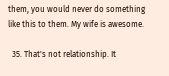them, you would never do something like this to them. My wife is awesome.

  35. That's not relationship. It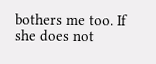bothers me too. If she does not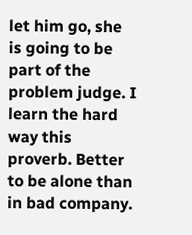let him go, she is going to be part of the problem judge. I learn the hard way this proverb. Better to be alone than in bad company.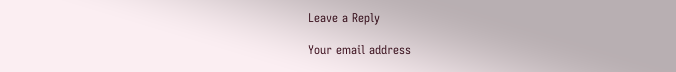Leave a Reply

Your email address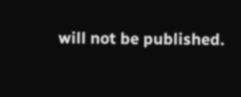will not be published.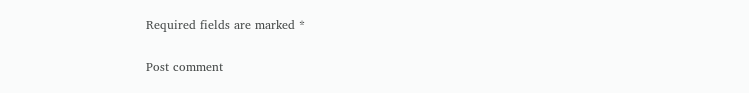Required fields are marked *

Post comment